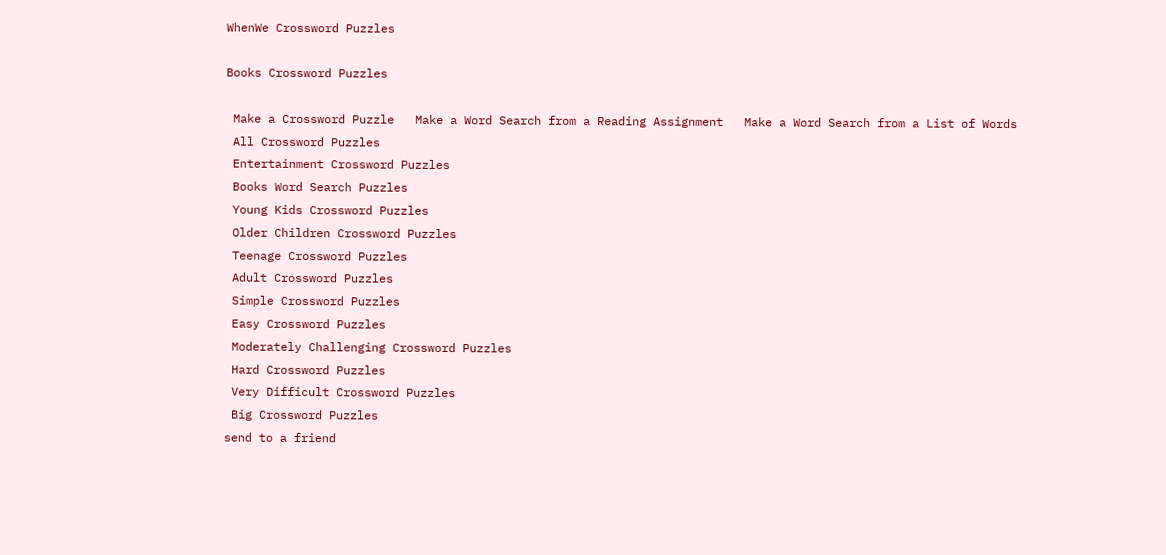WhenWe Crossword Puzzles

Books Crossword Puzzles

 Make a Crossword Puzzle   Make a Word Search from a Reading Assignment   Make a Word Search from a List of Words
 All Crossword Puzzles
 Entertainment Crossword Puzzles
 Books Word Search Puzzles
 Young Kids Crossword Puzzles
 Older Children Crossword Puzzles
 Teenage Crossword Puzzles
 Adult Crossword Puzzles
 Simple Crossword Puzzles
 Easy Crossword Puzzles
 Moderately Challenging Crossword Puzzles
 Hard Crossword Puzzles
 Very Difficult Crossword Puzzles
 Big Crossword Puzzles
send to a friend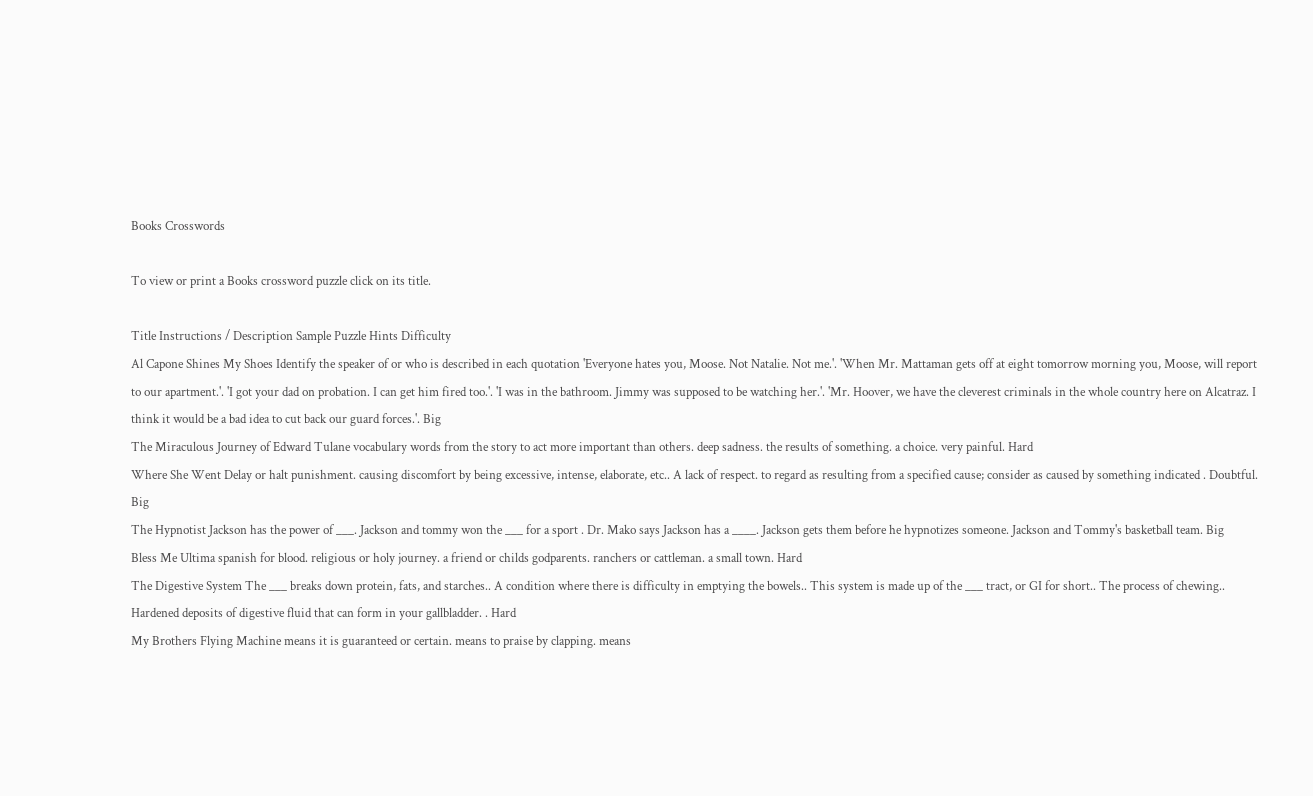Books Crosswords

To view or print a Books crossword puzzle click on its title.

Title Instructions / Description Sample Puzzle Hints Difficulty
Al Capone Shines My Shoes Identify the speaker of or who is described in each quotation 'Everyone hates you, Moose. Not Natalie. Not me.'. 'When Mr. Mattaman gets off at eight tomorrow morning you, Moose, will report to our apartment.'. 'I got your dad on probation. I can get him fired too.'. 'I was in the bathroom. Jimmy was supposed to be watching her.'. 'Mr. Hoover, we have the cleverest criminals in the whole country here on Alcatraz. I think it would be a bad idea to cut back our guard forces.'. Big
The Miraculous Journey of Edward Tulane vocabulary words from the story to act more important than others. deep sadness. the results of something. a choice. very painful. Hard
Where She Went Delay or halt punishment. causing discomfort by being excessive, intense, elaborate, etc.. A lack of respect. to regard as resulting from a specified cause; consider as caused by something indicated . Doubtful. Big
The Hypnotist Jackson has the power of ___. Jackson and tommy won the ___ for a sport . Dr. Mako says Jackson has a ____. Jackson gets them before he hypnotizes someone. Jackson and Tommy's basketball team. Big
Bless Me Ultima spanish for blood. religious or holy journey. a friend or childs godparents. ranchers or cattleman. a small town. Hard
The Digestive System The ___ breaks down protein, fats, and starches.. A condition where there is difficulty in emptying the bowels.. This system is made up of the ___ tract, or GI for short.. The process of chewing.. Hardened deposits of digestive fluid that can form in your gallbladder. . Hard
My Brothers Flying Machine means it is guaranteed or certain. means to praise by clapping. means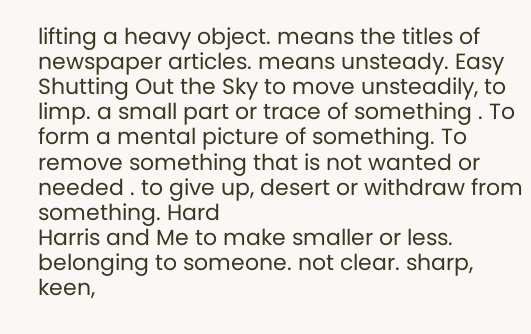lifting a heavy object. means the titles of newspaper articles. means unsteady. Easy
Shutting Out the Sky to move unsteadily, to limp. a small part or trace of something . To form a mental picture of something. To remove something that is not wanted or needed . to give up, desert or withdraw from something. Hard
Harris and Me to make smaller or less. belonging to someone. not clear. sharp, keen,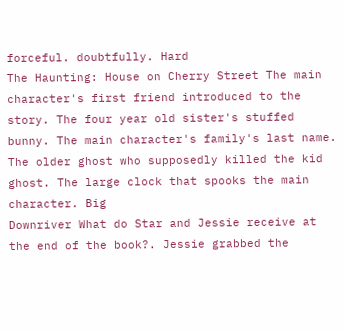forceful. doubtfully. Hard
The Haunting: House on Cherry Street The main character's first friend introduced to the story. The four year old sister's stuffed bunny. The main character's family's last name. The older ghost who supposedly killed the kid ghost. The large clock that spooks the main character. Big
Downriver What do Star and Jessie receive at the end of the book?. Jessie grabbed the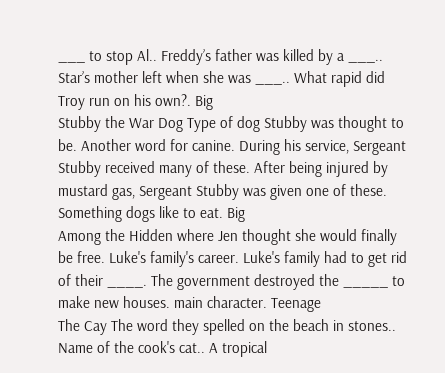___ to stop Al.. Freddy’s father was killed by a ___.. Star’s mother left when she was ___.. What rapid did Troy run on his own?. Big
Stubby the War Dog Type of dog Stubby was thought to be. Another word for canine. During his service, Sergeant Stubby received many of these. After being injured by mustard gas, Sergeant Stubby was given one of these. Something dogs like to eat. Big
Among the Hidden where Jen thought she would finally be free. Luke's family's career. Luke's family had to get rid of their ____. The government destroyed the _____ to make new houses. main character. Teenage
The Cay The word they spelled on the beach in stones.. Name of the cook's cat.. A tropical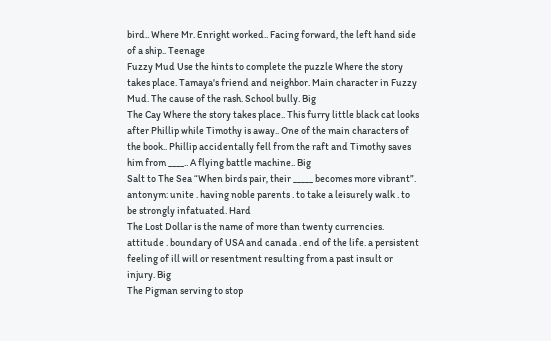bird.. Where Mr. Enright worked.. Facing forward, the left hand side of a ship.. Teenage
Fuzzy Mud Use the hints to complete the puzzle Where the story takes place. Tamaya's friend and neighbor. Main character in Fuzzy Mud. The cause of the rash. School bully. Big
The Cay Where the story takes place.. This furry little black cat looks after Phillip while Timothy is away.. One of the main characters of the book.. Phillip accidentally fell from the raft and Timothy saves him from ____.. A flying battle machine.. Big
Salt to The Sea “When birds pair, their _____ becomes more vibrant”. antonym: unite . having noble parents . to take a leisurely walk . to be strongly infatuated. Hard
The Lost Dollar is the name of more than twenty currencies. attitude . boundary of USA and canada . end of the life. a persistent feeling of ill will or resentment resulting from a past insult or injury. Big
The Pigman serving to stop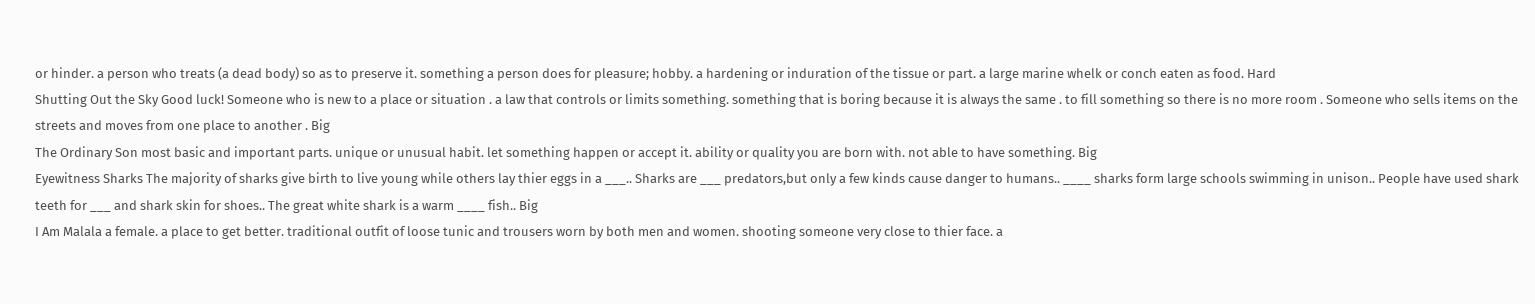or hinder. a person who treats (a dead body) so as to preserve it. something a person does for pleasure; hobby. a hardening or induration of the tissue or part. a large marine whelk or conch eaten as food. Hard
Shutting Out the Sky Good luck! Someone who is new to a place or situation . a law that controls or limits something. something that is boring because it is always the same . to fill something so there is no more room . Someone who sells items on the streets and moves from one place to another . Big
The Ordinary Son most basic and important parts. unique or unusual habit. let something happen or accept it. ability or quality you are born with. not able to have something. Big
Eyewitness Sharks The majority of sharks give birth to live young while others lay thier eggs in a ___.. Sharks are ___ predators,but only a few kinds cause danger to humans.. ____ sharks form large schools swimming in unison.. People have used shark teeth for ___ and shark skin for shoes.. The great white shark is a warm ____ fish.. Big
I Am Malala a female. a place to get better. traditional outfit of loose tunic and trousers worn by both men and women. shooting someone very close to thier face. a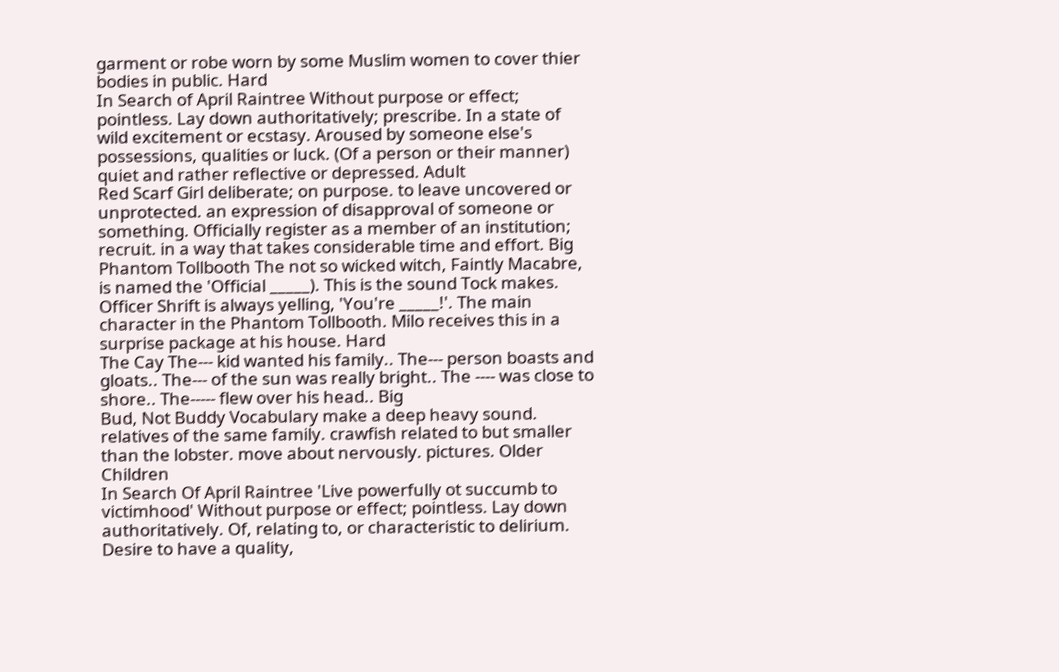garment or robe worn by some Muslim women to cover thier bodies in public. Hard
In Search of April Raintree Without purpose or effect; pointless. Lay down authoritatively; prescribe. In a state of wild excitement or ecstasy. Aroused by someone else's possessions, qualities or luck. (Of a person or their manner) quiet and rather reflective or depressed. Adult
Red Scarf Girl deliberate; on purpose. to leave uncovered or unprotected. an expression of disapproval of someone or something. Officially register as a member of an institution; recruit. in a way that takes considerable time and effort. Big
Phantom Tollbooth The not so wicked witch, Faintly Macabre, is named the 'Official _____). This is the sound Tock makes. Officer Shrift is always yelling, 'You're _____!'. The main character in the Phantom Tollbooth. Milo receives this in a surprise package at his house. Hard
The Cay The--- kid wanted his family.. The--- person boasts and gloats.. The--- of the sun was really bright.. The ---- was close to shore.. The----- flew over his head.. Big
Bud, Not Buddy Vocabulary make a deep heavy sound. relatives of the same family. crawfish related to but smaller than the lobster. move about nervously. pictures. Older Children
In Search Of April Raintree 'Live powerfully ot succumb to victimhood' Without purpose or effect; pointless. Lay down authoritatively. Of, relating to, or characteristic to delirium. Desire to have a quality,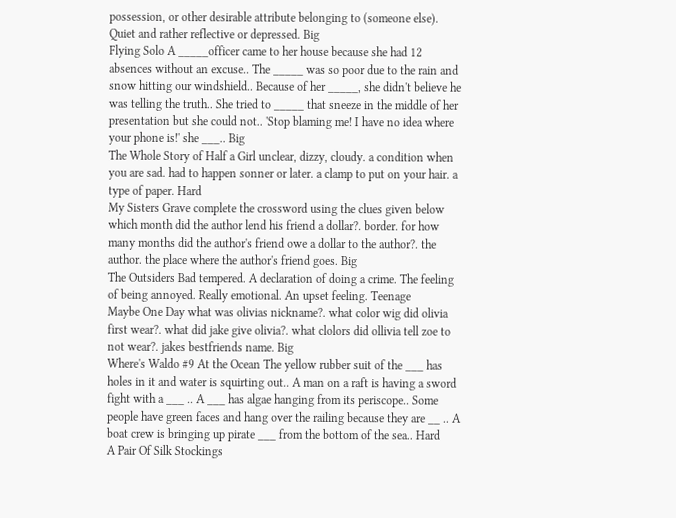possession, or other desirable attribute belonging to (someone else). Quiet and rather reflective or depressed. Big
Flying Solo A _____officer came to her house because she had 12 absences without an excuse.. The _____ was so poor due to the rain and snow hitting our windshield.. Because of her _____, she didn't believe he was telling the truth.. She tried to _____ that sneeze in the middle of her presentation but she could not.. 'Stop blaming me! I have no idea where your phone is!' she ___.. Big
The Whole Story of Half a Girl unclear, dizzy, cloudy. a condition when you are sad. had to happen sonner or later. a clamp to put on your hair. a type of paper. Hard
My Sisters Grave complete the crossword using the clues given below which month did the author lend his friend a dollar?. border. for how many months did the author's friend owe a dollar to the author?. the author. the place where the author's friend goes. Big
The Outsiders Bad tempered. A declaration of doing a crime. The feeling of being annoyed. Really emotional. An upset feeling. Teenage
Maybe One Day what was olivias nickname?. what color wig did olivia first wear?. what did jake give olivia?. what clolors did ollivia tell zoe to not wear?. jakes bestfriends name. Big
Where's Waldo #9 At the Ocean The yellow rubber suit of the ___ has holes in it and water is squirting out.. A man on a raft is having a sword fight with a ___ .. A ___ has algae hanging from its periscope.. Some people have green faces and hang over the railing because they are __ .. A boat crew is bringing up pirate ___ from the bottom of the sea.. Hard
A Pair Of Silk Stockings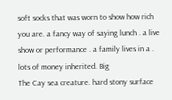soft socks that was worn to show how rich you are. a fancy way of saying lunch . a live show or performance . a family lives in a . lots of money inherited. Big
The Cay sea creature. hard stony surface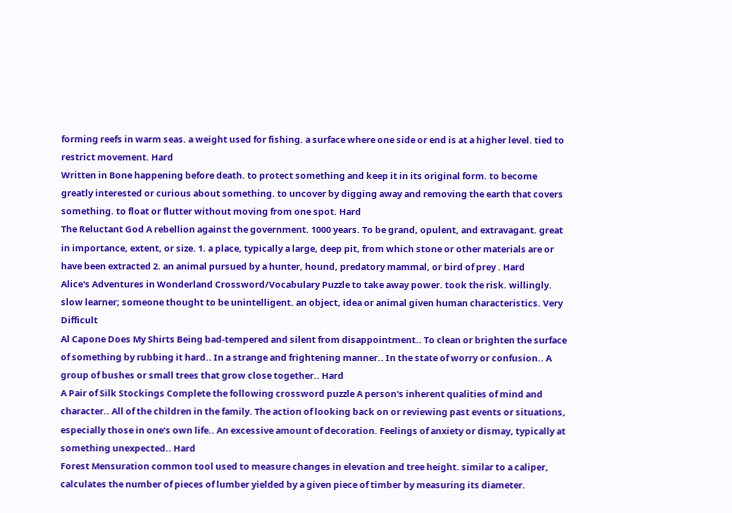forming reefs in warm seas. a weight used for fishing. a surface where one side or end is at a higher level. tied to restrict movement. Hard
Written in Bone happening before death. to protect something and keep it in its original form. to become greatly interested or curious about something. to uncover by digging away and removing the earth that covers something. to float or flutter without moving from one spot. Hard
The Reluctant God A rebellion against the government. 1000 years. To be grand, opulent, and extravagant. great in importance, extent, or size. 1. a place, typically a large, deep pit, from which stone or other materials are or have been extracted 2. an animal pursued by a hunter, hound, predatory mammal, or bird of prey . Hard
Alice's Adventures in Wonderland Crossword/Vocabulary Puzzle to take away power. took the risk. willingly. slow learner; someone thought to be unintelligent. an object, idea or animal given human characteristics. Very Difficult
Al Capone Does My Shirts Being bad-tempered and silent from disappointment.. To clean or brighten the surface of something by rubbing it hard.. In a strange and frightening manner.. In the state of worry or confusion.. A group of bushes or small trees that grow close together.. Hard
A Pair of Silk Stockings Complete the following crossword puzzle A person's inherent qualities of mind and character.. All of the children in the family. The action of looking back on or reviewing past events or situations, especially those in one’s own life.. An excessive amount of decoration. Feelings of anxiety or dismay, typically at something unexpected.. Hard
Forest Mensuration common tool used to measure changes in elevation and tree height. similar to a caliper, calculates the number of pieces of lumber yielded by a given piece of timber by measuring its diameter.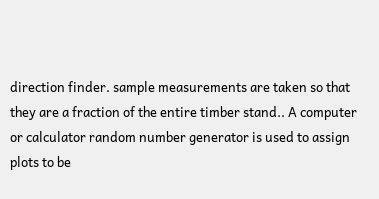direction finder. sample measurements are taken so that they are a fraction of the entire timber stand.. A computer or calculator random number generator is used to assign plots to be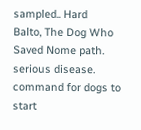sampled.. Hard
Balto, The Dog Who Saved Nome path. serious disease. command for dogs to start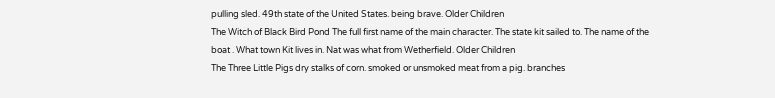pulling sled. 49th state of the United States. being brave. Older Children
The Witch of Black Bird Pond The full first name of the main character. The state kit sailed to. The name of the boat . What town Kit lives in. Nat was what from Wetherfield. Older Children
The Three Little Pigs dry stalks of corn. smoked or unsmoked meat from a pig. branches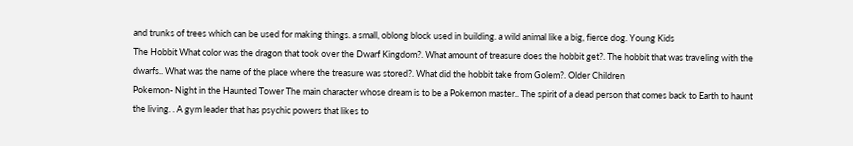and trunks of trees which can be used for making things. a small, oblong block used in building. a wild animal like a big, fierce dog. Young Kids
The Hobbit What color was the dragon that took over the Dwarf Kingdom?. What amount of treasure does the hobbit get?. The hobbit that was traveling with the dwarfs.. What was the name of the place where the treasure was stored?. What did the hobbit take from Golem?. Older Children
Pokemon- Night in the Haunted Tower The main character whose dream is to be a Pokemon master.. The spirit of a dead person that comes back to Earth to haunt the living. . A gym leader that has psychic powers that likes to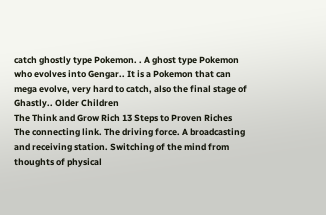catch ghostly type Pokemon. . A ghost type Pokemon who evolves into Gengar.. It is a Pokemon that can mega evolve, very hard to catch, also the final stage of Ghastly.. Older Children
The Think and Grow Rich 13 Steps to Proven Riches The connecting link. The driving force. A broadcasting and receiving station. Switching of the mind from thoughts of physical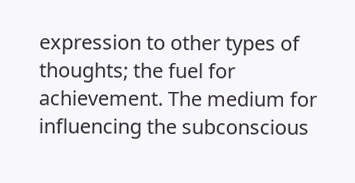expression to other types of thoughts; the fuel for achievement. The medium for influencing the subconscious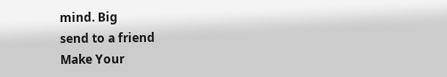mind. Big
send to a friend
Make Your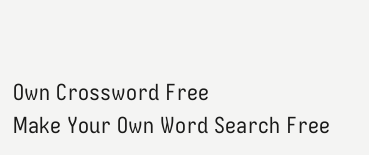Own Crossword Free
Make Your Own Word Search Free